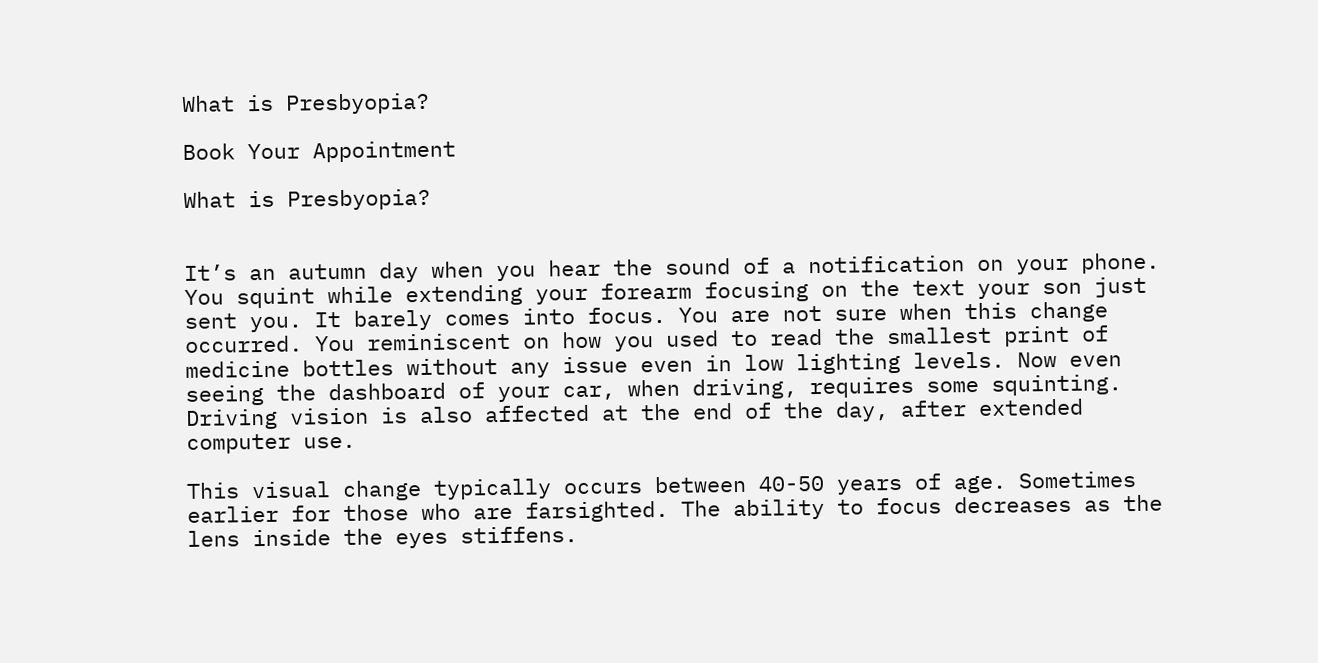What is Presbyopia?

Book Your Appointment

What is Presbyopia?


It’s an autumn day when you hear the sound of a notification on your phone. You squint while extending your forearm focusing on the text your son just sent you. It barely comes into focus. You are not sure when this change occurred. You reminiscent on how you used to read the smallest print of medicine bottles without any issue even in low lighting levels. Now even seeing the dashboard of your car, when driving, requires some squinting. Driving vision is also affected at the end of the day, after extended computer use.

This visual change typically occurs between 40-50 years of age. Sometimes earlier for those who are farsighted. The ability to focus decreases as the lens inside the eyes stiffens.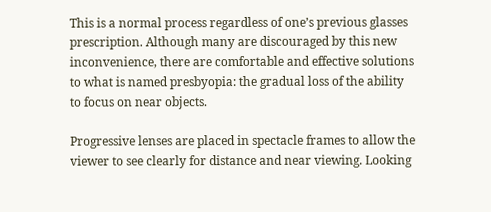This is a normal process regardless of one’s previous glasses prescription. Although many are discouraged by this new inconvenience, there are comfortable and effective solutions to what is named presbyopia: the gradual loss of the ability to focus on near objects.

Progressive lenses are placed in spectacle frames to allow the viewer to see clearly for distance and near viewing. Looking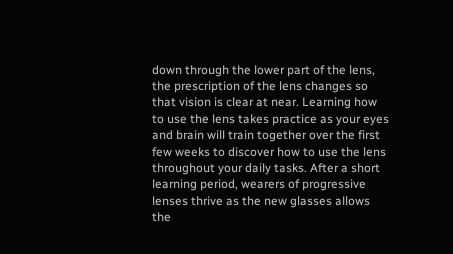down through the lower part of the lens, the prescription of the lens changes so that vision is clear at near. Learning how to use the lens takes practice as your eyes and brain will train together over the first few weeks to discover how to use the lens throughout your daily tasks. After a short learning period, wearers of progressive lenses thrive as the new glasses allows the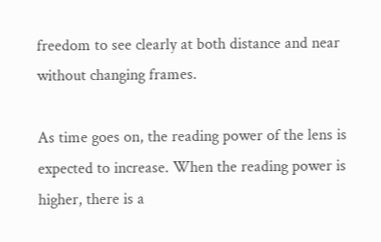freedom to see clearly at both distance and near without changing frames.

As time goes on, the reading power of the lens is expected to increase. When the reading power is higher, there is a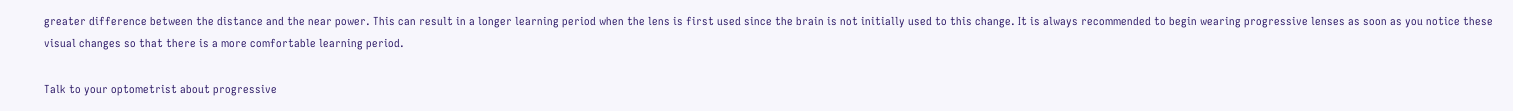greater difference between the distance and the near power. This can result in a longer learning period when the lens is first used since the brain is not initially used to this change. It is always recommended to begin wearing progressive lenses as soon as you notice these visual changes so that there is a more comfortable learning period.

Talk to your optometrist about progressive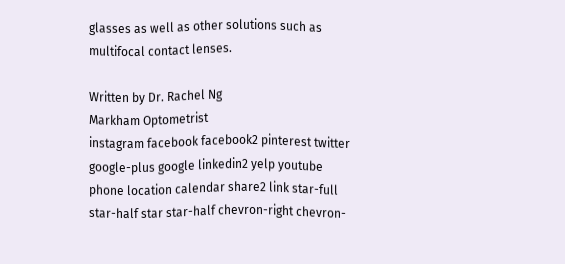glasses as well as other solutions such as multifocal contact lenses.

Written by Dr. Rachel Ng
Markham Optometrist
instagram facebook facebook2 pinterest twitter google-plus google linkedin2 yelp youtube phone location calendar share2 link star-full star-half star star-half chevron-right chevron-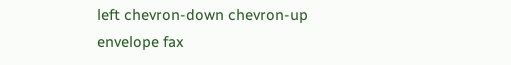left chevron-down chevron-up envelope fax